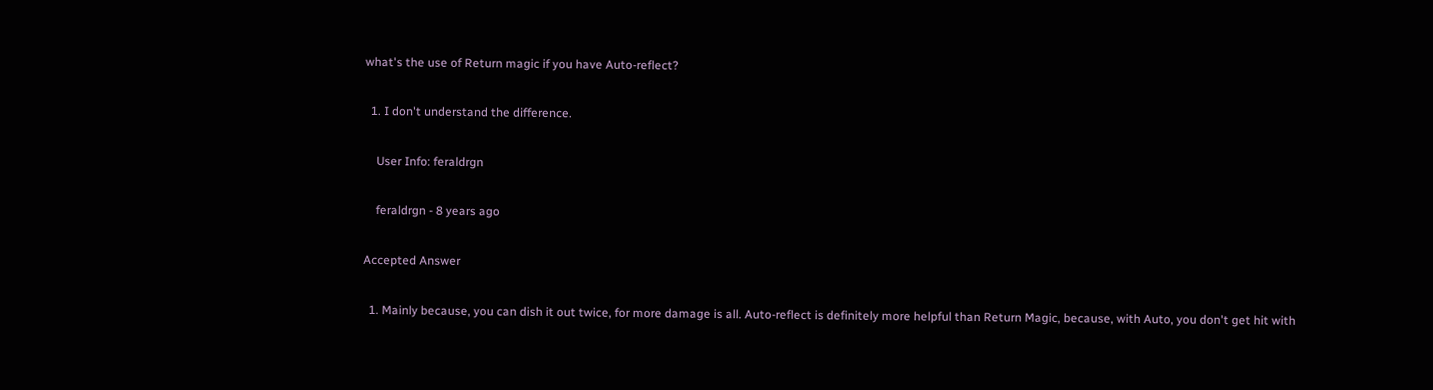what's the use of Return magic if you have Auto-reflect?

  1. I don't understand the difference.

    User Info: feraldrgn

    feraldrgn - 8 years ago

Accepted Answer

  1. Mainly because, you can dish it out twice, for more damage is all. Auto-reflect is definitely more helpful than Return Magic, because, with Auto, you don't get hit with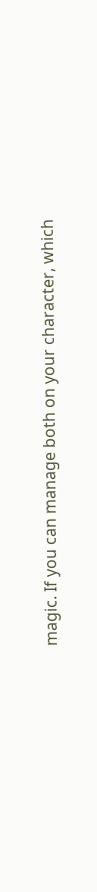magic. If you can manage both on your character, which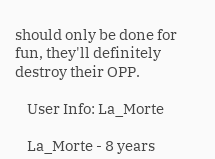should only be done for fun, they'll definitely destroy their OPP.

    User Info: La_Morte

    La_Morte - 8 years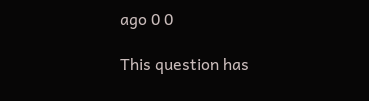ago 0 0

This question has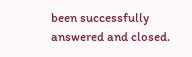been successfully answered and closed.